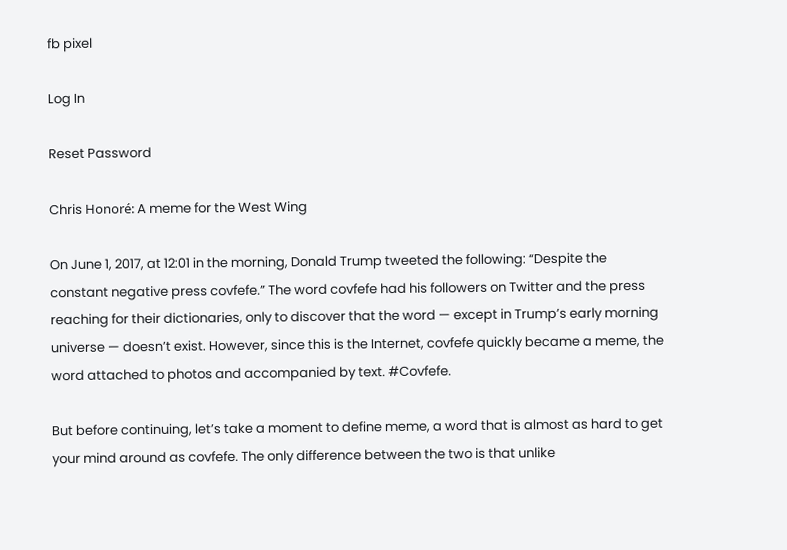fb pixel

Log In

Reset Password

Chris Honoré: A meme for the West Wing

On June 1, 2017, at 12:01 in the morning, Donald Trump tweeted the following: “Despite the constant negative press covfefe.” The word covfefe had his followers on Twitter and the press reaching for their dictionaries, only to discover that the word — except in Trump’s early morning universe — doesn’t exist. However, since this is the Internet, covfefe quickly became a meme, the word attached to photos and accompanied by text. #Covfefe.

But before continuing, let’s take a moment to define meme, a word that is almost as hard to get your mind around as covfefe. The only difference between the two is that unlike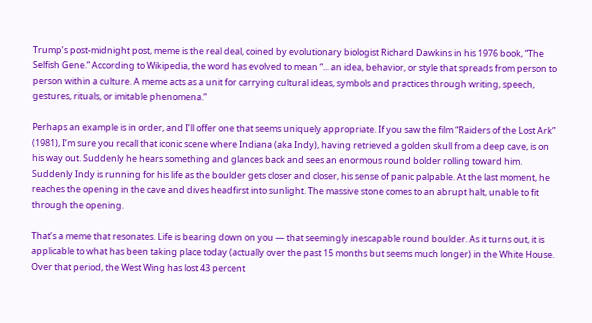Trump’s post-midnight post, meme is the real deal, coined by evolutionary biologist Richard Dawkins in his 1976 book, “The Selfish Gene.” According to Wikipedia, the word has evolved to mean “... an idea, behavior, or style that spreads from person to person within a culture. A meme acts as a unit for carrying cultural ideas, symbols and practices through writing, speech, gestures, rituals, or imitable phenomena.”

Perhaps an example is in order, and I’ll offer one that seems uniquely appropriate. If you saw the film “Raiders of the Lost Ark” (1981), I’m sure you recall that iconic scene where Indiana (aka Indy), having retrieved a golden skull from a deep cave, is on his way out. Suddenly he hears something and glances back and sees an enormous round bolder rolling toward him. Suddenly Indy is running for his life as the boulder gets closer and closer, his sense of panic palpable. At the last moment, he reaches the opening in the cave and dives headfirst into sunlight. The massive stone comes to an abrupt halt, unable to fit through the opening.

That’s a meme that resonates. Life is bearing down on you — that seemingly inescapable round boulder. As it turns out, it is applicable to what has been taking place today (actually over the past 15 months but seems much longer) in the White House. Over that period, the West Wing has lost 43 percent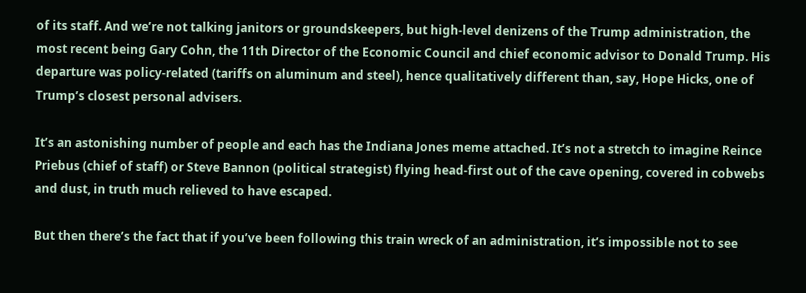of its staff. And we’re not talking janitors or groundskeepers, but high-level denizens of the Trump administration, the most recent being Gary Cohn, the 11th Director of the Economic Council and chief economic advisor to Donald Trump. His departure was policy-related (tariffs on aluminum and steel), hence qualitatively different than, say, Hope Hicks, one of Trump’s closest personal advisers.

It’s an astonishing number of people and each has the Indiana Jones meme attached. It’s not a stretch to imagine Reince Priebus (chief of staff) or Steve Bannon (political strategist) flying head-first out of the cave opening, covered in cobwebs and dust, in truth much relieved to have escaped.

But then there’s the fact that if you’ve been following this train wreck of an administration, it’s impossible not to see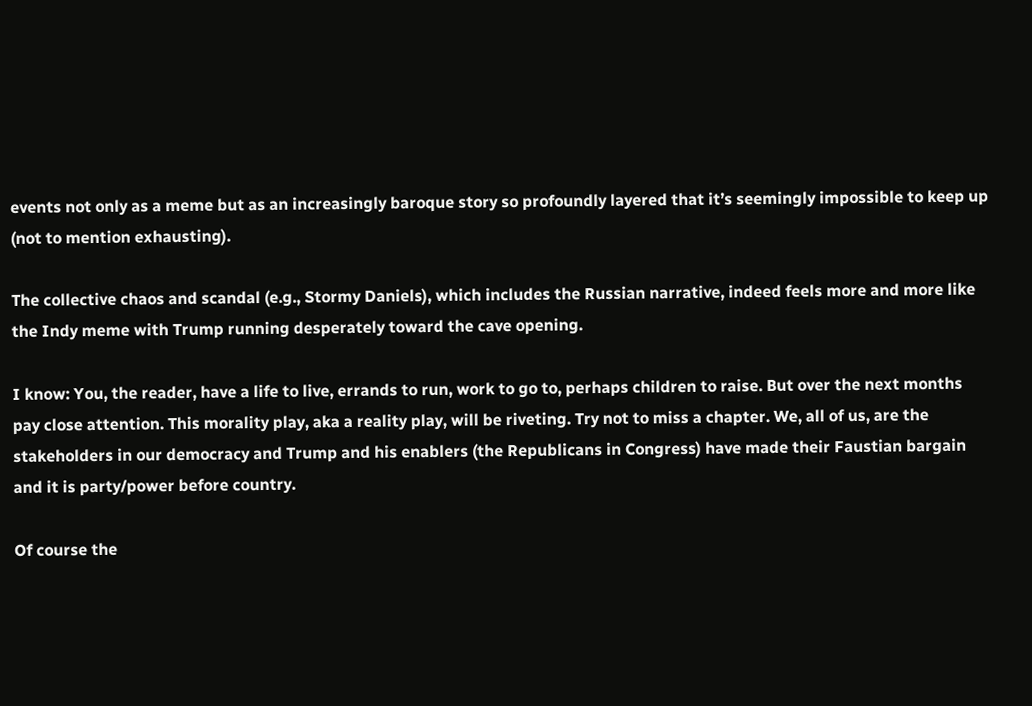events not only as a meme but as an increasingly baroque story so profoundly layered that it’s seemingly impossible to keep up (not to mention exhausting).

The collective chaos and scandal (e.g., Stormy Daniels), which includes the Russian narrative, indeed feels more and more like the Indy meme with Trump running desperately toward the cave opening.

I know: You, the reader, have a life to live, errands to run, work to go to, perhaps children to raise. But over the next months pay close attention. This morality play, aka a reality play, will be riveting. Try not to miss a chapter. We, all of us, are the stakeholders in our democracy and Trump and his enablers (the Republicans in Congress) have made their Faustian bargain and it is party/power before country.

Of course the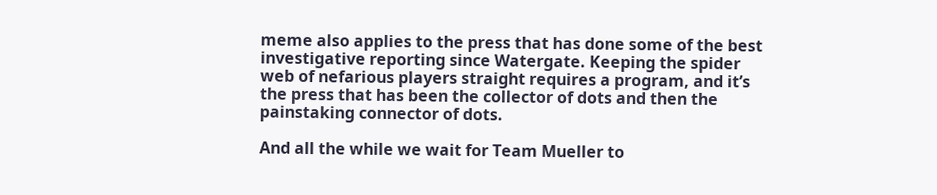meme also applies to the press that has done some of the best investigative reporting since Watergate. Keeping the spider web of nefarious players straight requires a program, and it’s the press that has been the collector of dots and then the painstaking connector of dots.

And all the while we wait for Team Mueller to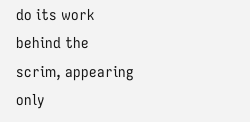do its work behind the scrim, appearing only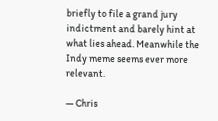briefly to file a grand jury indictment and barely hint at what lies ahead. Meanwhile the Indy meme seems ever more relevant.

— Chris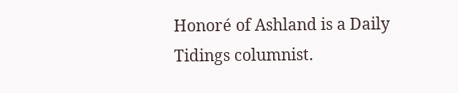Honoré of Ashland is a Daily Tidings columnist.